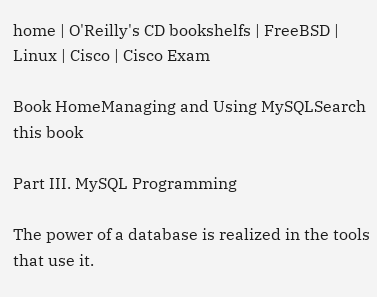home | O'Reilly's CD bookshelfs | FreeBSD | Linux | Cisco | Cisco Exam

Book HomeManaging and Using MySQLSearch this book

Part III. MySQL Programming

The power of a database is realized in the tools that use it.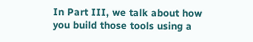In Part III, we talk about how you build those tools using a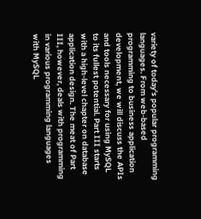variety of today's popular programming languages. From web-based programming to business application development, we will discuss the APIs and tools necessary for using MySQL to its fullest potential. Part III starts with a high-level chapter on database application design. The meat of Part III, however, deals with programming in various programming languages with MySQL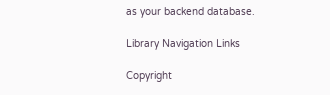as your backend database.

Library Navigation Links

Copyright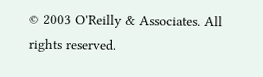© 2003 O'Reilly & Associates. All rights reserved.